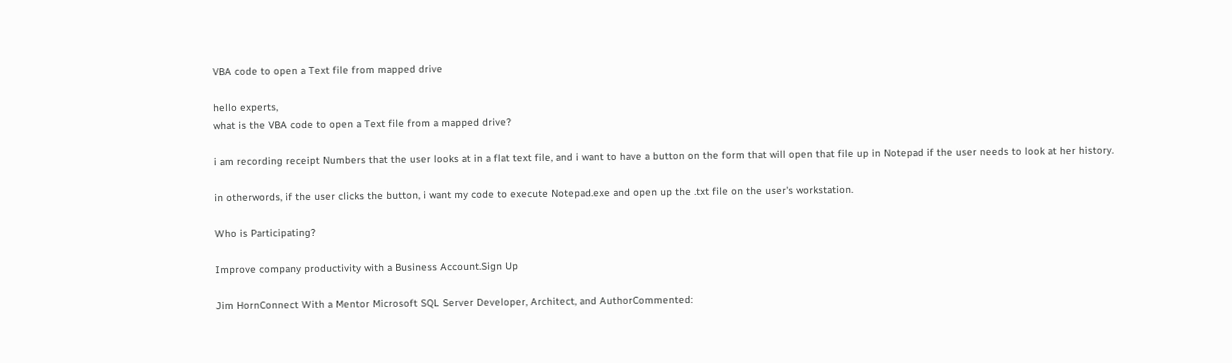VBA code to open a Text file from mapped drive

hello experts,
what is the VBA code to open a Text file from a mapped drive?

i am recording receipt Numbers that the user looks at in a flat text file, and i want to have a button on the form that will open that file up in Notepad if the user needs to look at her history.

in otherwords, if the user clicks the button, i want my code to execute Notepad.exe and open up the .txt file on the user's workstation.

Who is Participating?

Improve company productivity with a Business Account.Sign Up

Jim HornConnect With a Mentor Microsoft SQL Server Developer, Architect, and AuthorCommented: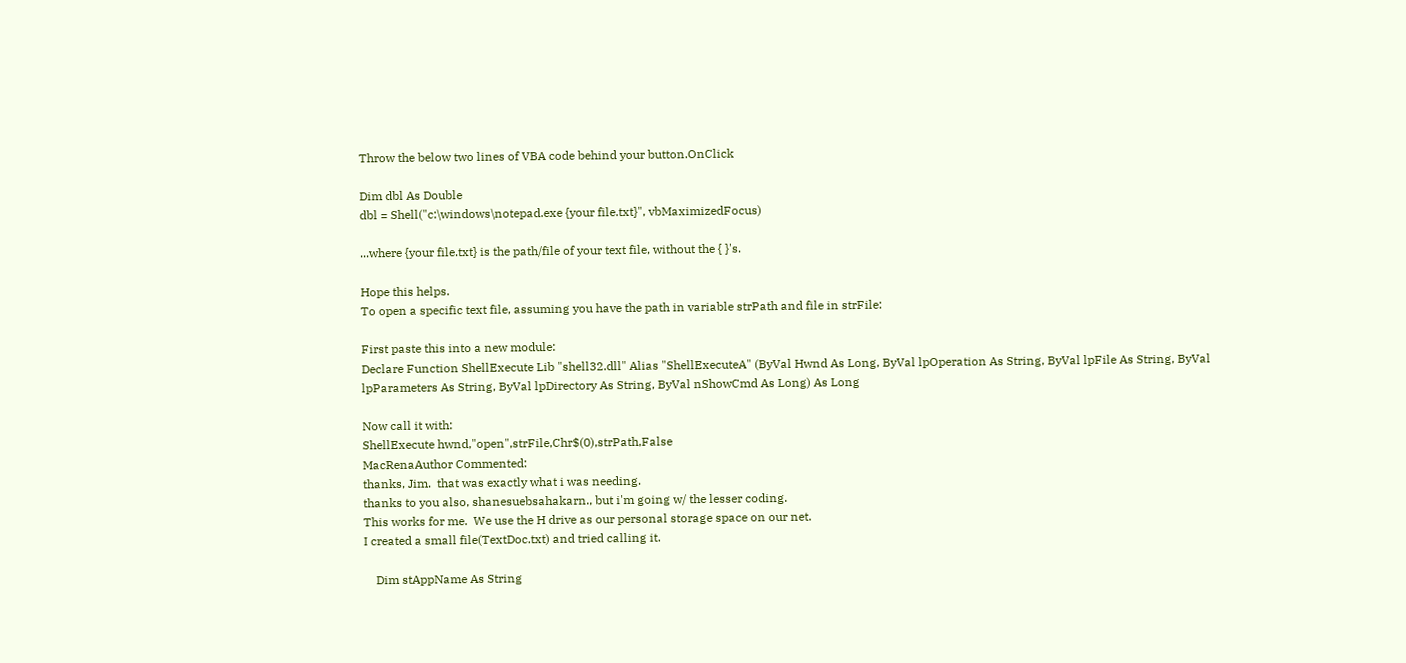Throw the below two lines of VBA code behind your button.OnClick

Dim dbl As Double
dbl = Shell("c:\windows\notepad.exe {your file.txt}", vbMaximizedFocus)

...where {your file.txt} is the path/file of your text file, without the { }'s.

Hope this helps.
To open a specific text file, assuming you have the path in variable strPath and file in strFile:

First paste this into a new module:
Declare Function ShellExecute Lib "shell32.dll" Alias "ShellExecuteA" (ByVal Hwnd As Long, ByVal lpOperation As String, ByVal lpFile As String, ByVal lpParameters As String, ByVal lpDirectory As String, ByVal nShowCmd As Long) As Long

Now call it with:
ShellExecute hwnd,"open",strFile,Chr$(0),strPath,False
MacRenaAuthor Commented:
thanks, Jim.  that was exactly what i was needing.
thanks to you also, shanesuebsahakarn., but i'm going w/ the lesser coding.
This works for me.  We use the H drive as our personal storage space on our net.
I created a small file(TextDoc.txt) and tried calling it.

    Dim stAppName As String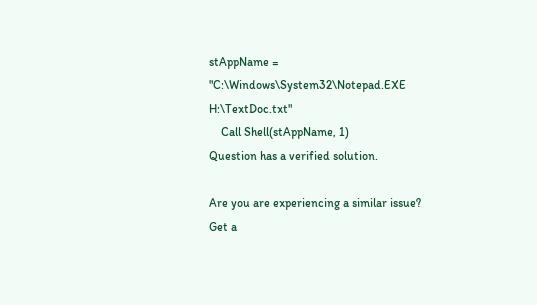stAppName = "C:\Windows\System32\Notepad.EXE H:\TextDoc.txt"
    Call Shell(stAppName, 1)
Question has a verified solution.

Are you are experiencing a similar issue? Get a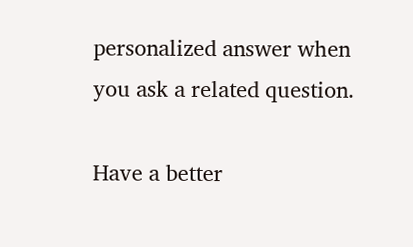personalized answer when you ask a related question.

Have a better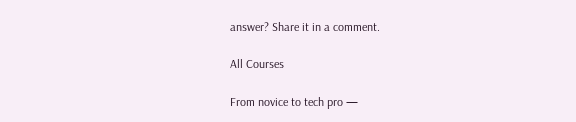answer? Share it in a comment.

All Courses

From novice to tech pro —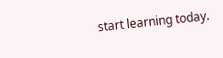start learning today.